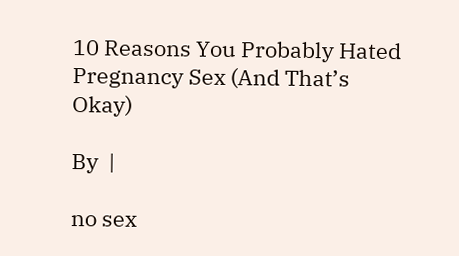10 Reasons You Probably Hated Pregnancy Sex (And That’s Okay)

By  |

no sex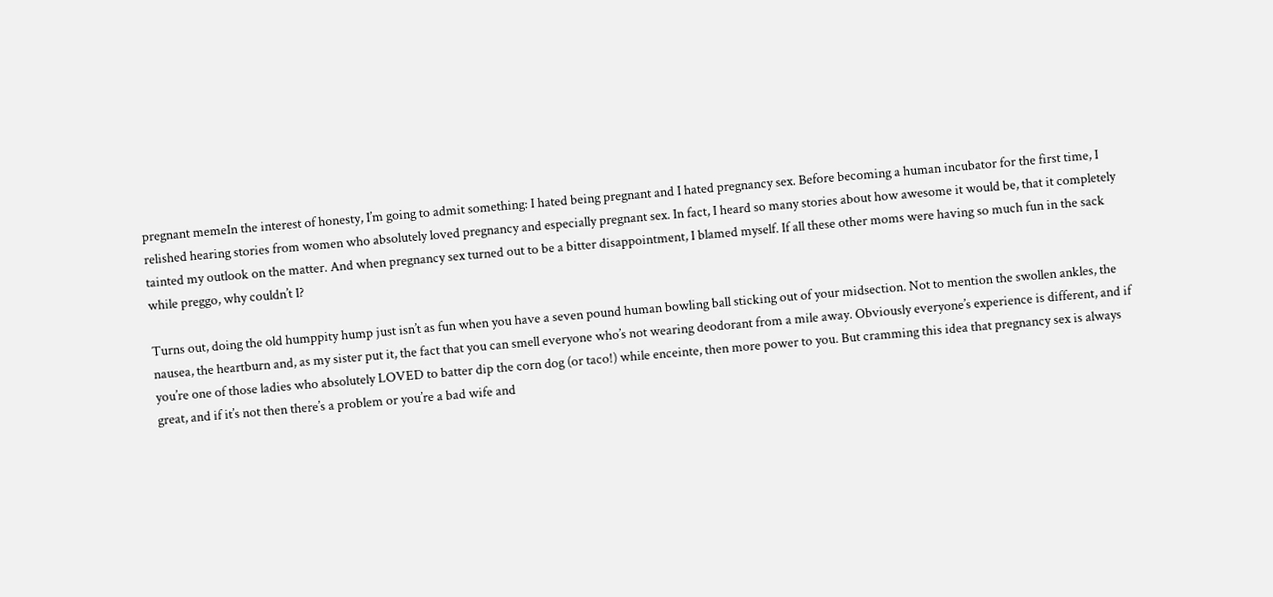pregnant memeIn the interest of honesty, I’m going to admit something: I hated being pregnant and I hated pregnancy sex. Before becoming a human incubator for the first time, I relished hearing stories from women who absolutely loved pregnancy and especially pregnant sex. In fact, I heard so many stories about how awesome it would be, that it completely tainted my outlook on the matter. And when pregnancy sex turned out to be a bitter disappointment, I blamed myself. If all these other moms were having so much fun in the sack while preggo, why couldn’t I?

Turns out, doing the old humppity hump just isn’t as fun when you have a seven pound human bowling ball sticking out of your midsection. Not to mention the swollen ankles, the nausea, the heartburn and, as my sister put it, the fact that you can smell everyone who’s not wearing deodorant from a mile away. Obviously everyone’s experience is different, and if you’re one of those ladies who absolutely LOVED to batter dip the corn dog (or taco!) while enceinte, then more power to you. But cramming this idea that pregnancy sex is always great, and if it’s not then there’s a problem or you’re a bad wife and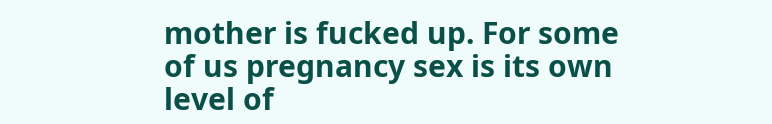mother is fucked up. For some of us pregnancy sex is its own level of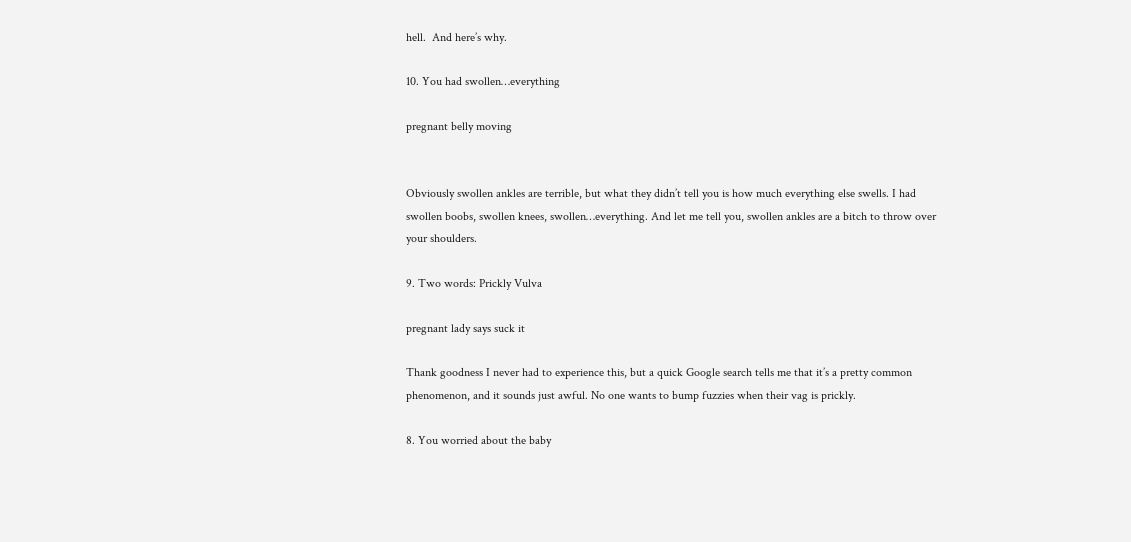hell.  And here’s why.

10. You had swollen…everything

pregnant belly moving


Obviously swollen ankles are terrible, but what they didn’t tell you is how much everything else swells. I had swollen boobs, swollen knees, swollen…everything. And let me tell you, swollen ankles are a bitch to throw over your shoulders.

9. Two words: Prickly Vulva

pregnant lady says suck it

Thank goodness I never had to experience this, but a quick Google search tells me that it’s a pretty common phenomenon, and it sounds just awful. No one wants to bump fuzzies when their vag is prickly.

8. You worried about the baby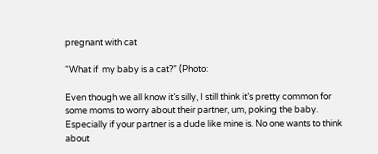pregnant with cat

“What if  my baby is a cat?” (Photo:

Even though we all know it’s silly, I still think it’s pretty common for some moms to worry about their partner, um, poking the baby. Especially if your partner is a dude like mine is. No one wants to think about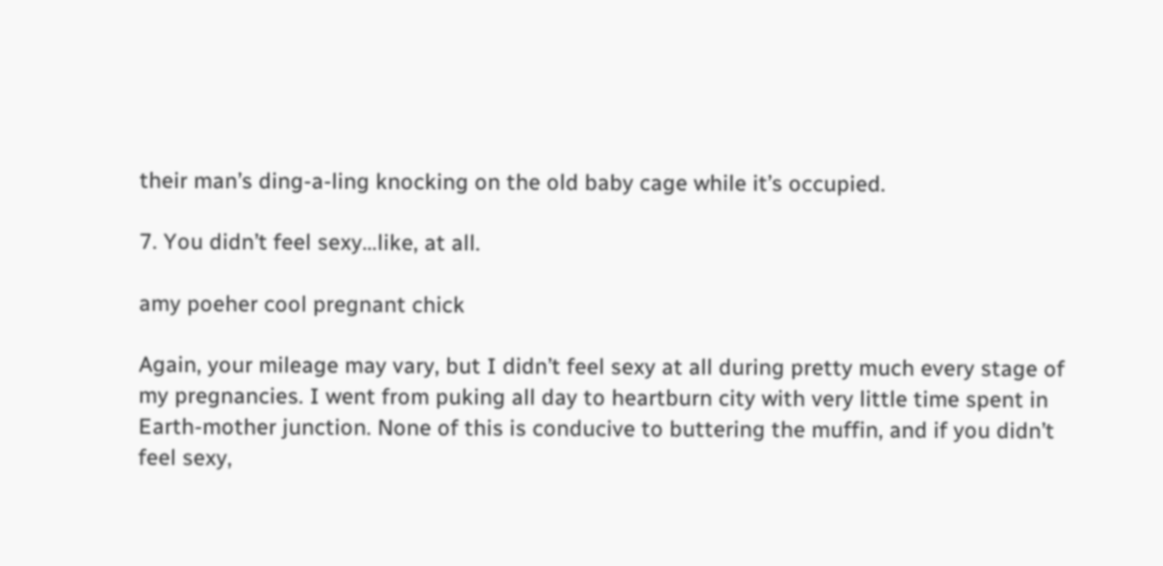their man’s ding-a-ling knocking on the old baby cage while it’s occupied.

7. You didn’t feel sexy…like, at all.

amy poeher cool pregnant chick

Again, your mileage may vary, but I didn’t feel sexy at all during pretty much every stage of my pregnancies. I went from puking all day to heartburn city with very little time spent in Earth-mother junction. None of this is conducive to buttering the muffin, and if you didn’t feel sexy,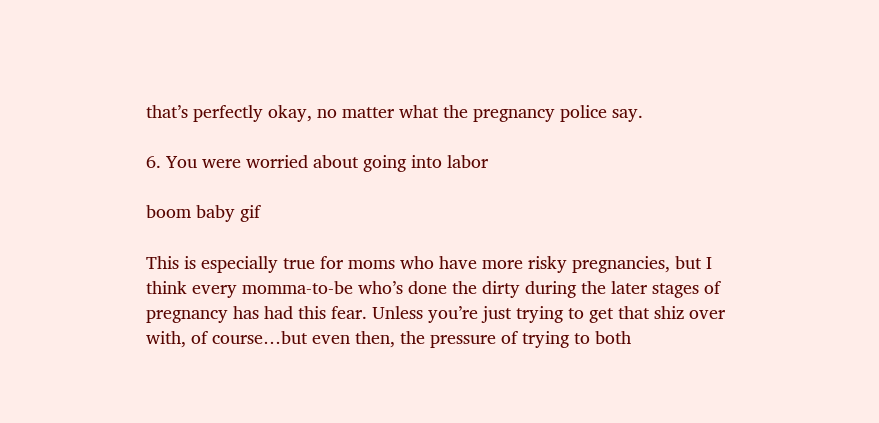that’s perfectly okay, no matter what the pregnancy police say.

6. You were worried about going into labor

boom baby gif

This is especially true for moms who have more risky pregnancies, but I think every momma-to-be who’s done the dirty during the later stages of pregnancy has had this fear. Unless you’re just trying to get that shiz over with, of course…but even then, the pressure of trying to both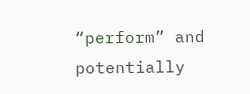“perform” and potentially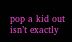pop a kid out isn’t exactly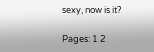sexy, now is it?

Pages: 1 2